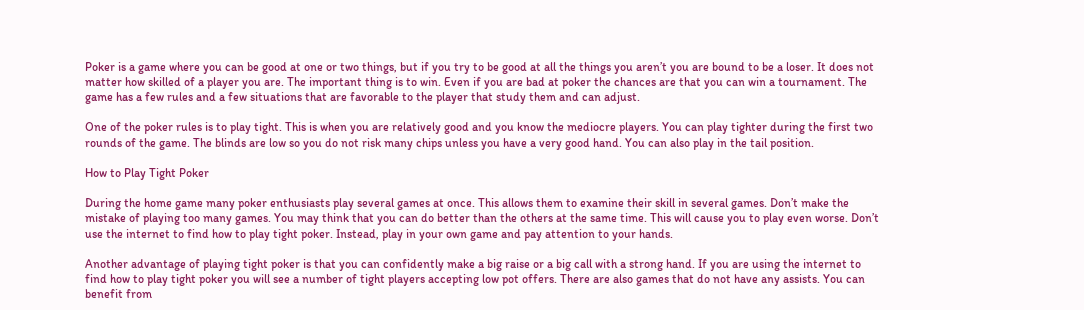Poker is a game where you can be good at one or two things, but if you try to be good at all the things you aren’t you are bound to be a loser. It does not matter how skilled of a player you are. The important thing is to win. Even if you are bad at poker the chances are that you can win a tournament. The game has a few rules and a few situations that are favorable to the player that study them and can adjust.

One of the poker rules is to play tight. This is when you are relatively good and you know the mediocre players. You can play tighter during the first two rounds of the game. The blinds are low so you do not risk many chips unless you have a very good hand. You can also play in the tail position.

How to Play Tight Poker

During the home game many poker enthusiasts play several games at once. This allows them to examine their skill in several games. Don’t make the mistake of playing too many games. You may think that you can do better than the others at the same time. This will cause you to play even worse. Don’t use the internet to find how to play tight poker. Instead, play in your own game and pay attention to your hands.

Another advantage of playing tight poker is that you can confidently make a big raise or a big call with a strong hand. If you are using the internet to find how to play tight poker you will see a number of tight players accepting low pot offers. There are also games that do not have any assists. You can benefit from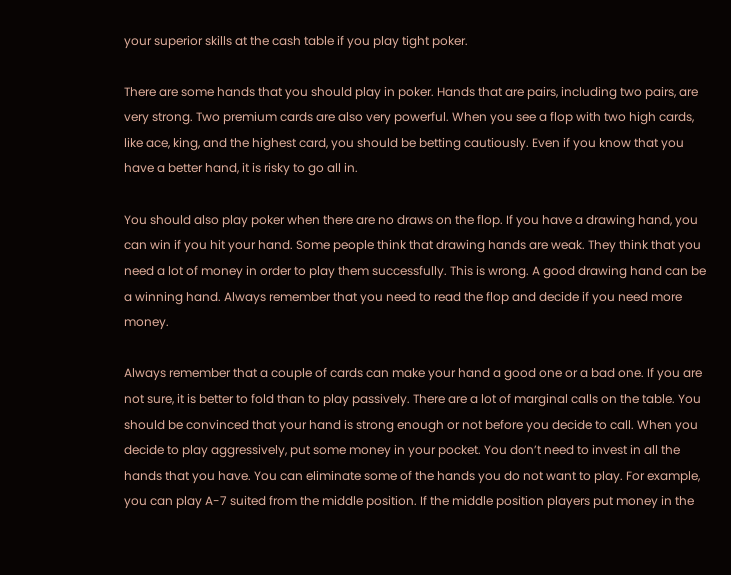your superior skills at the cash table if you play tight poker.

There are some hands that you should play in poker. Hands that are pairs, including two pairs, are very strong. Two premium cards are also very powerful. When you see a flop with two high cards, like ace, king, and the highest card, you should be betting cautiously. Even if you know that you have a better hand, it is risky to go all in.

You should also play poker when there are no draws on the flop. If you have a drawing hand, you can win if you hit your hand. Some people think that drawing hands are weak. They think that you need a lot of money in order to play them successfully. This is wrong. A good drawing hand can be a winning hand. Always remember that you need to read the flop and decide if you need more money.

Always remember that a couple of cards can make your hand a good one or a bad one. If you are not sure, it is better to fold than to play passively. There are a lot of marginal calls on the table. You should be convinced that your hand is strong enough or not before you decide to call. When you decide to play aggressively, put some money in your pocket. You don’t need to invest in all the hands that you have. You can eliminate some of the hands you do not want to play. For example, you can play A-7 suited from the middle position. If the middle position players put money in the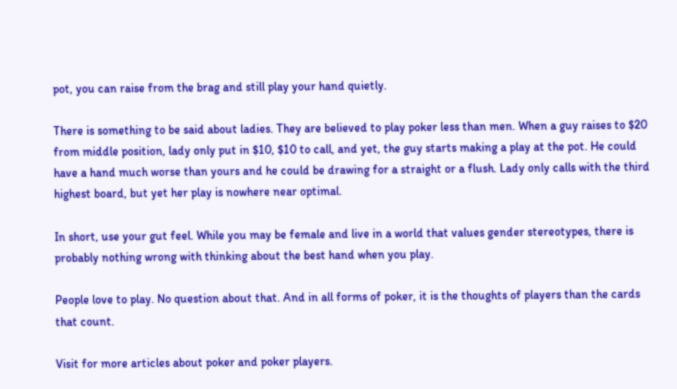pot, you can raise from the brag and still play your hand quietly.

There is something to be said about ladies. They are believed to play poker less than men. When a guy raises to $20 from middle position, lady only put in $10, $10 to call, and yet, the guy starts making a play at the pot. He could have a hand much worse than yours and he could be drawing for a straight or a flush. Lady only calls with the third highest board, but yet her play is nowhere near optimal.

In short, use your gut feel. While you may be female and live in a world that values gender stereotypes, there is probably nothing wrong with thinking about the best hand when you play.

People love to play. No question about that. And in all forms of poker, it is the thoughts of players than the cards that count.

Visit for more articles about poker and poker players.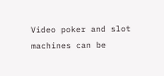Video poker and slot machines can be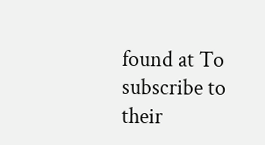found at To subscribe to their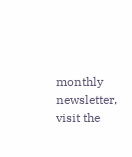monthly newsletter, visit the